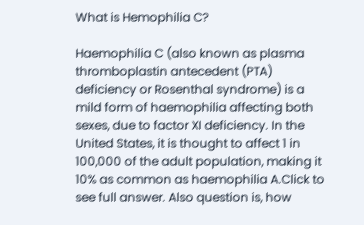What is Hemophilia C?

Haemophilia C (also known as plasma thromboplastin antecedent (PTA) deficiency or Rosenthal syndrome) is a mild form of haemophilia affecting both sexes, due to factor XI deficiency. In the United States, it is thought to affect 1 in 100,000 of the adult population, making it 10% as common as haemophilia A.Click to see full answer. Also question is, how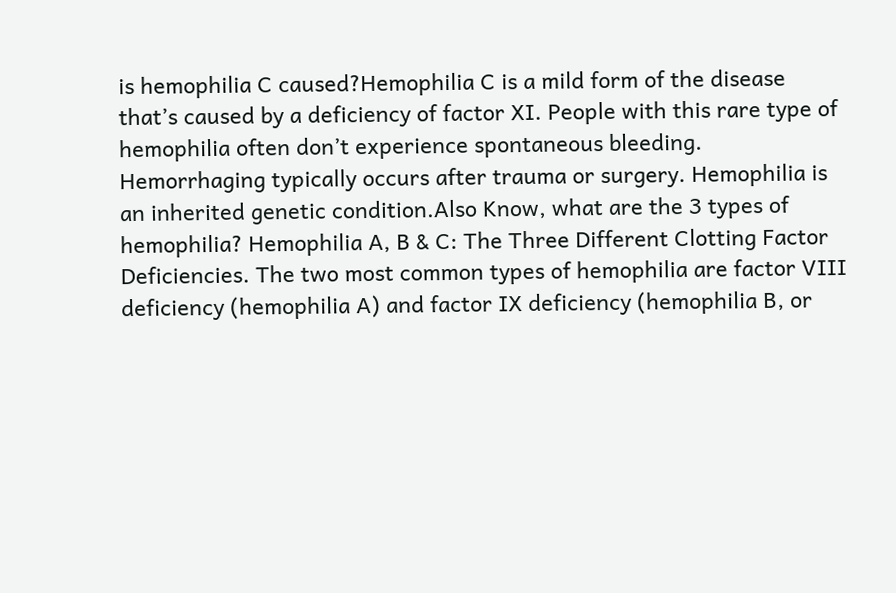is hemophilia C caused?Hemophilia C is a mild form of the disease that’s caused by a deficiency of factor XI. People with this rare type of hemophilia often don’t experience spontaneous bleeding. Hemorrhaging typically occurs after trauma or surgery. Hemophilia is an inherited genetic condition.Also Know, what are the 3 types of hemophilia? Hemophilia A, B & C: The Three Different Clotting Factor Deficiencies. The two most common types of hemophilia are factor VIII deficiency (hemophilia A) and factor IX deficiency (hemophilia B, or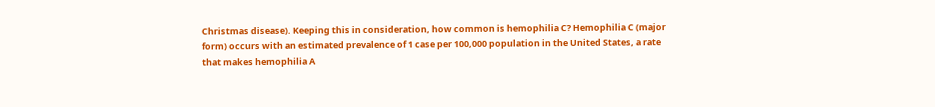Christmas disease). Keeping this in consideration, how common is hemophilia C? Hemophilia C (major form) occurs with an estimated prevalence of 1 case per 100,000 population in the United States, a rate that makes hemophilia A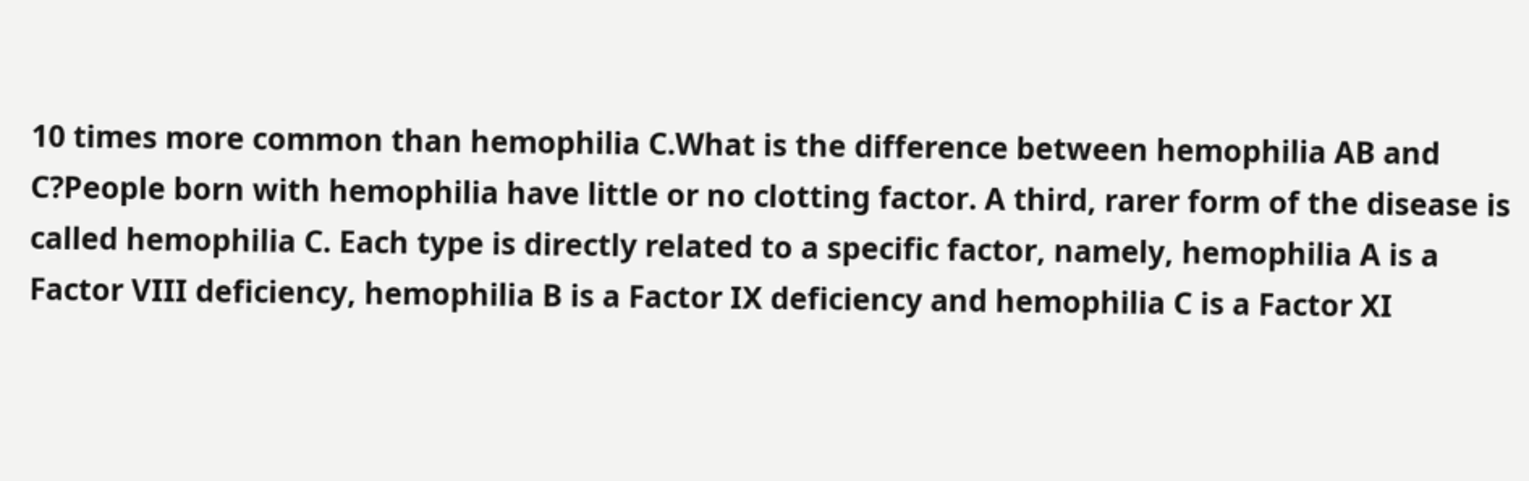10 times more common than hemophilia C.What is the difference between hemophilia AB and C?People born with hemophilia have little or no clotting factor. A third, rarer form of the disease is called hemophilia C. Each type is directly related to a specific factor, namely, hemophilia A is a Factor VIII deficiency, hemophilia B is a Factor IX deficiency and hemophilia C is a Factor XI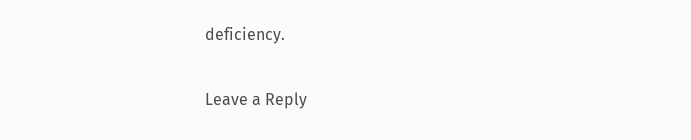deficiency.

Leave a Reply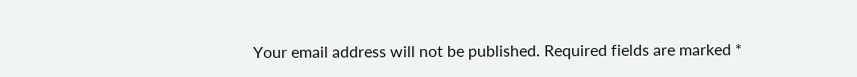Your email address will not be published. Required fields are marked *